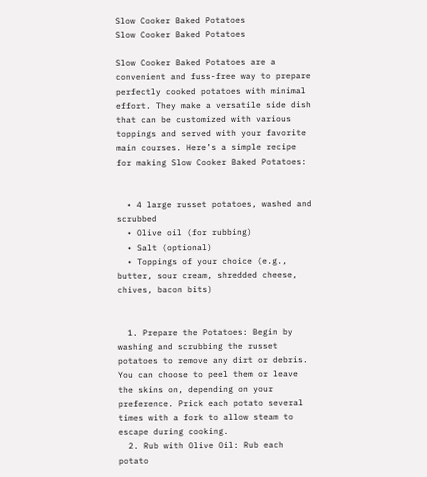Slow Cooker Baked Potatoes
Slow Cooker Baked Potatoes

Slow Cooker Baked Potatoes are a convenient and fuss-free way to prepare perfectly cooked potatoes with minimal effort. They make a versatile side dish that can be customized with various toppings and served with your favorite main courses. Here’s a simple recipe for making Slow Cooker Baked Potatoes:


  • 4 large russet potatoes, washed and scrubbed
  • Olive oil (for rubbing)
  • Salt (optional)
  • Toppings of your choice (e.g., butter, sour cream, shredded cheese, chives, bacon bits)


  1. Prepare the Potatoes: Begin by washing and scrubbing the russet potatoes to remove any dirt or debris. You can choose to peel them or leave the skins on, depending on your preference. Prick each potato several times with a fork to allow steam to escape during cooking.
  2. Rub with Olive Oil: Rub each potato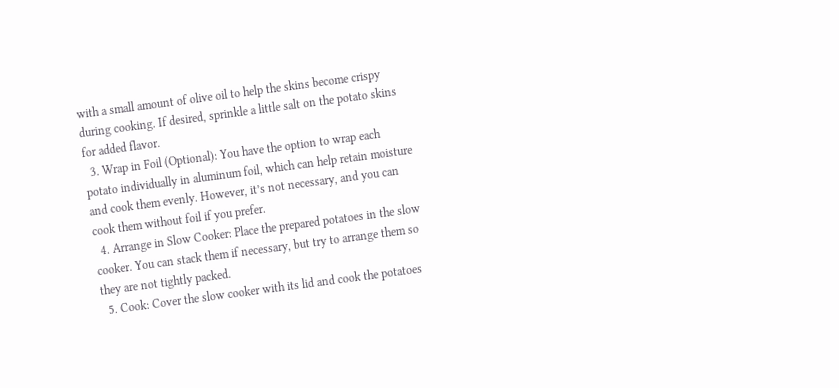with a small amount of olive oil to help the skins become crispy during cooking. If desired, sprinkle a little salt on the potato skins for added flavor.
  3. Wrap in Foil (Optional): You have the option to wrap each potato individually in aluminum foil, which can help retain moisture and cook them evenly. However, it’s not necessary, and you can cook them without foil if you prefer.
  4. Arrange in Slow Cooker: Place the prepared potatoes in the slow cooker. You can stack them if necessary, but try to arrange them so they are not tightly packed.
  5. Cook: Cover the slow cooker with its lid and cook the potatoes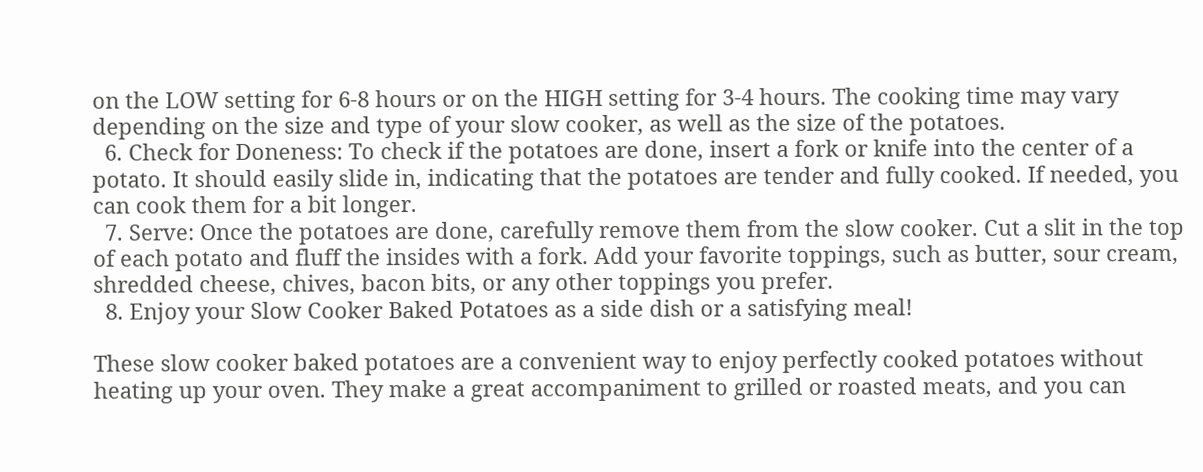on the LOW setting for 6-8 hours or on the HIGH setting for 3-4 hours. The cooking time may vary depending on the size and type of your slow cooker, as well as the size of the potatoes.
  6. Check for Doneness: To check if the potatoes are done, insert a fork or knife into the center of a potato. It should easily slide in, indicating that the potatoes are tender and fully cooked. If needed, you can cook them for a bit longer.
  7. Serve: Once the potatoes are done, carefully remove them from the slow cooker. Cut a slit in the top of each potato and fluff the insides with a fork. Add your favorite toppings, such as butter, sour cream, shredded cheese, chives, bacon bits, or any other toppings you prefer.
  8. Enjoy your Slow Cooker Baked Potatoes as a side dish or a satisfying meal!

These slow cooker baked potatoes are a convenient way to enjoy perfectly cooked potatoes without heating up your oven. They make a great accompaniment to grilled or roasted meats, and you can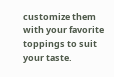customize them with your favorite toppings to suit your taste.